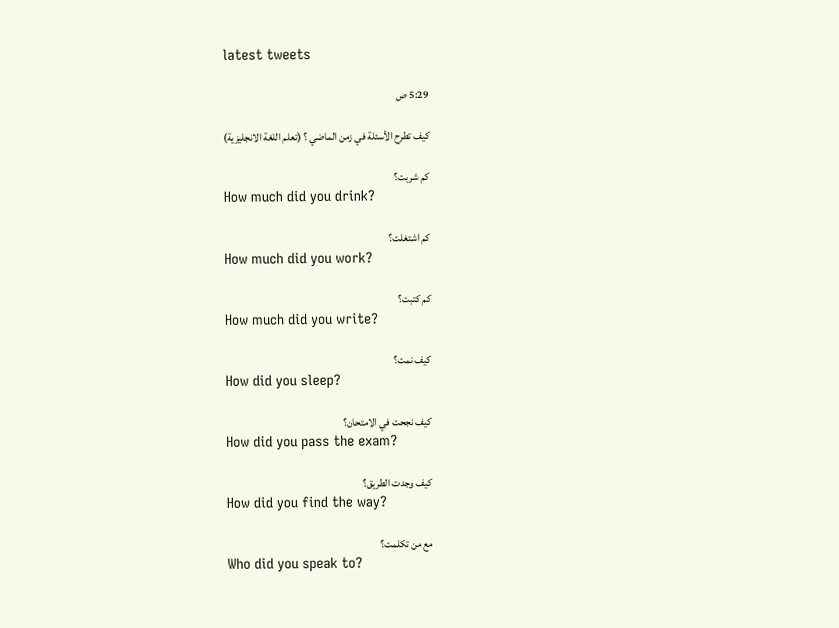latest tweets

5:29 ص

كيف تطرح الأسئلة في زمن الماضي ؟ (تعلم اللغة الانجليزية)

كم شربت؟
How much did you drink?

كم اشتغلت؟
How much did you work?

كم كتبت؟
How much did you write?

كيف نمت؟
How did you sleep?

كيف نجحت في الامتحان؟
How did you pass the exam?

كيف وجدت الطريق؟
How did you find the way?

مع من تكلمت؟
Who did you speak to?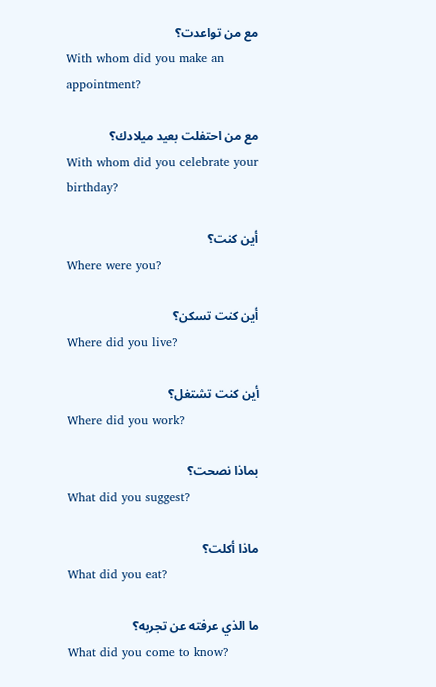مع من تواعدت؟
With whom did you make an appointment?

مع من احتفلت بعيد ميلادك؟
With whom did you celebrate your birthday?

أين كنت؟
Where were you?

أين كنت تسكن؟
Where did you live?

أين كنت تشتغل؟
Where did you work?

بماذا نصحت؟
What did you suggest?

ماذا أكلت؟
What did you eat?

ما الذي عرفته عن تجربه؟
What did you come to know?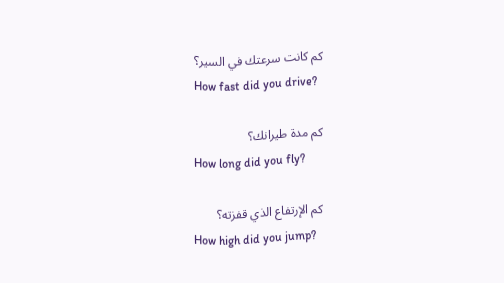كم كانت سرعتك في السير؟
How fast did you drive?

كم مدة طيرانك؟
How long did you fly?

كم الإرتفاع الذي قفزته؟
How high did you jump?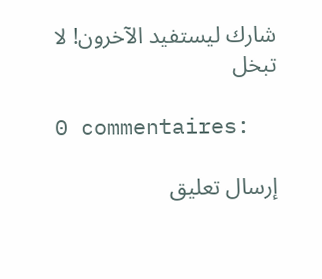شارك ليستفيد الآخرون! لا تبخل

0 commentaires:

إرسال تعليق